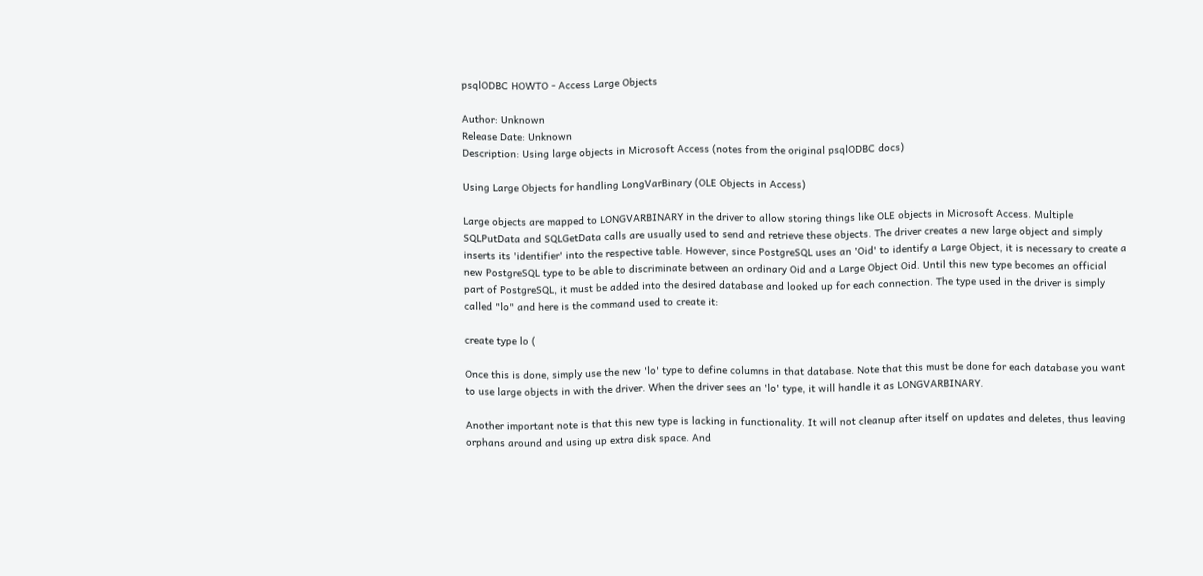psqlODBC HOWTO - Access Large Objects

Author: Unknown
Release Date: Unknown
Description: Using large objects in Microsoft Access (notes from the original psqlODBC docs)

Using Large Objects for handling LongVarBinary (OLE Objects in Access)

Large objects are mapped to LONGVARBINARY in the driver to allow storing things like OLE objects in Microsoft Access. Multiple SQLPutData and SQLGetData calls are usually used to send and retrieve these objects. The driver creates a new large object and simply inserts its 'identifier' into the respective table. However, since PostgreSQL uses an 'Oid' to identify a Large Object, it is necessary to create a new PostgreSQL type to be able to discriminate between an ordinary Oid and a Large Object Oid. Until this new type becomes an official part of PostgreSQL, it must be added into the desired database and looked up for each connection. The type used in the driver is simply called "lo" and here is the command used to create it:

create type lo (

Once this is done, simply use the new 'lo' type to define columns in that database. Note that this must be done for each database you want to use large objects in with the driver. When the driver sees an 'lo' type, it will handle it as LONGVARBINARY.

Another important note is that this new type is lacking in functionality. It will not cleanup after itself on updates and deletes, thus leaving orphans around and using up extra disk space. And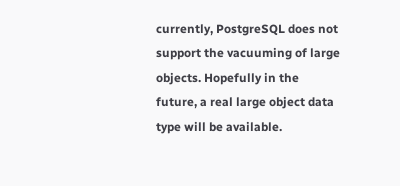currently, PostgreSQL does not support the vacuuming of large objects. Hopefully in the future, a real large object data type will be available.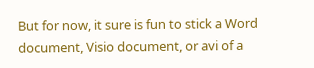But for now, it sure is fun to stick a Word document, Visio document, or avi of a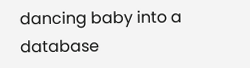dancing baby into a database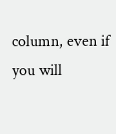column, even if you will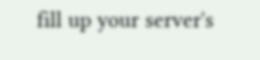fill up your server's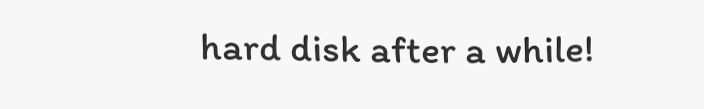hard disk after a while!